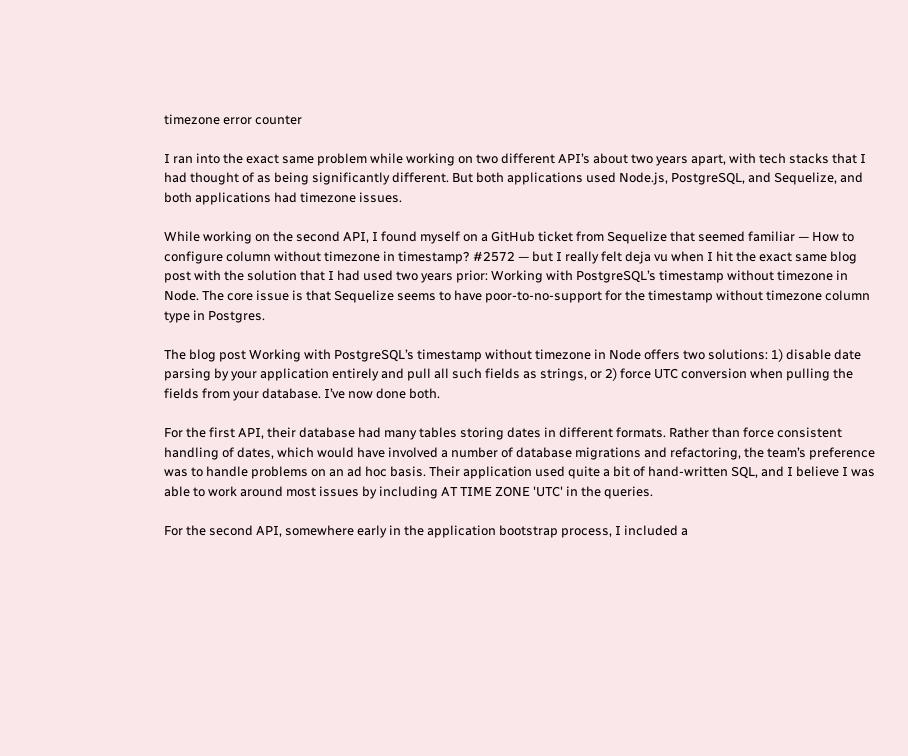timezone error counter

I ran into the exact same problem while working on two different API’s about two years apart, with tech stacks that I had thought of as being significantly different. But both applications used Node.js, PostgreSQL, and Sequelize, and both applications had timezone issues.

While working on the second API, I found myself on a GitHub ticket from Sequelize that seemed familiar — How to configure column without timezone in timestamp? #2572 — but I really felt deja vu when I hit the exact same blog post with the solution that I had used two years prior: Working with PostgreSQL’s timestamp without timezone in Node. The core issue is that Sequelize seems to have poor-to-no-support for the timestamp without timezone column type in Postgres.

The blog post Working with PostgreSQL’s timestamp without timezone in Node offers two solutions: 1) disable date parsing by your application entirely and pull all such fields as strings, or 2) force UTC conversion when pulling the fields from your database. I’ve now done both.

For the first API, their database had many tables storing dates in different formats. Rather than force consistent handling of dates, which would have involved a number of database migrations and refactoring, the team’s preference was to handle problems on an ad hoc basis. Their application used quite a bit of hand-written SQL, and I believe I was able to work around most issues by including AT TIME ZONE 'UTC' in the queries.

For the second API, somewhere early in the application bootstrap process, I included a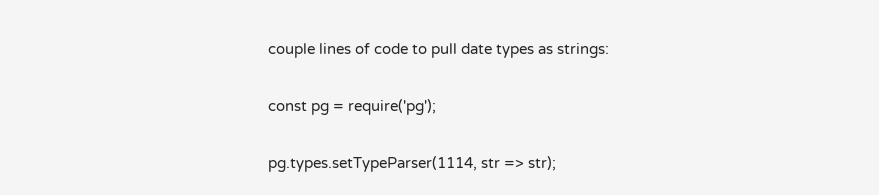couple lines of code to pull date types as strings:

const pg = require('pg');

pg.types.setTypeParser(1114, str => str);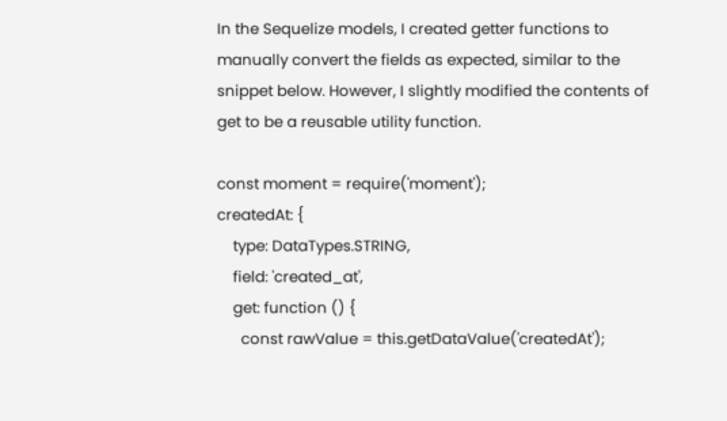In the Sequelize models, I created getter functions to manually convert the fields as expected, similar to the snippet below. However, I slightly modified the contents of get to be a reusable utility function.

const moment = require('moment');
createdAt: {
    type: DataTypes.STRING,
    field: 'created_at',
    get: function () {
      const rawValue = this.getDataValue('createdAt');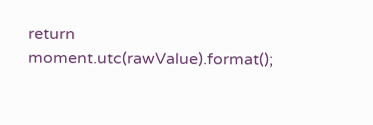return moment.utc(rawValue).format();